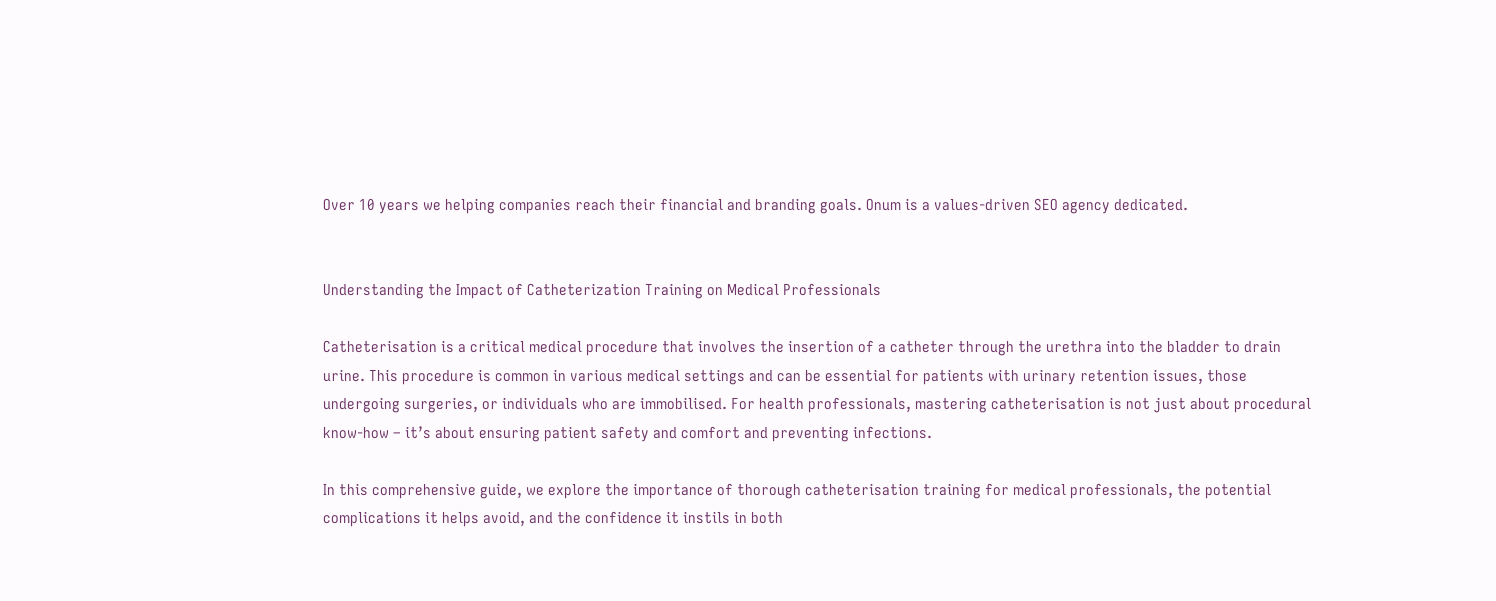Over 10 years we helping companies reach their financial and branding goals. Onum is a values-driven SEO agency dedicated.


Understanding the Impact of Catheterization Training on Medical Professionals

Catheterisation is a critical medical procedure that involves the insertion of a catheter through the urethra into the bladder to drain urine. This procedure is common in various medical settings and can be essential for patients with urinary retention issues, those undergoing surgeries, or individuals who are immobilised. For health professionals, mastering catheterisation is not just about procedural know-how – it’s about ensuring patient safety and comfort and preventing infections.

In this comprehensive guide, we explore the importance of thorough catheterisation training for medical professionals, the potential complications it helps avoid, and the confidence it instils in both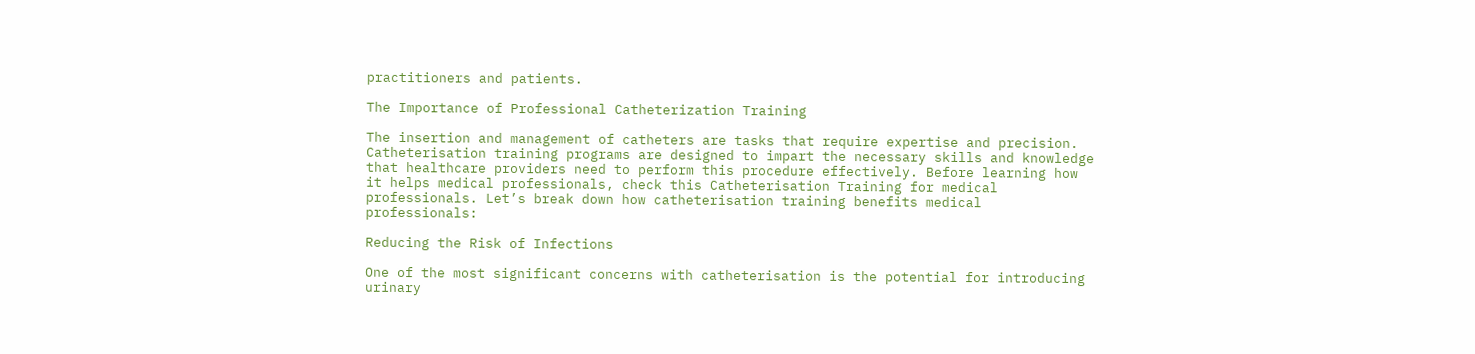practitioners and patients.

The Importance of Professional Catheterization Training

The insertion and management of catheters are tasks that require expertise and precision. Catheterisation training programs are designed to impart the necessary skills and knowledge that healthcare providers need to perform this procedure effectively. Before learning how it helps medical professionals, check this Catheterisation Training for medical professionals. Let’s break down how catheterisation training benefits medical professionals:

Reducing the Risk of Infections

One of the most significant concerns with catheterisation is the potential for introducing urinary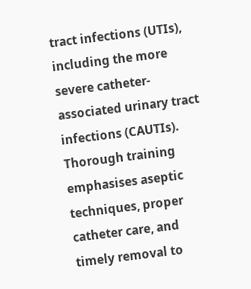tract infections (UTIs), including the more severe catheter-associated urinary tract infections (CAUTIs). Thorough training emphasises aseptic techniques, proper catheter care, and timely removal to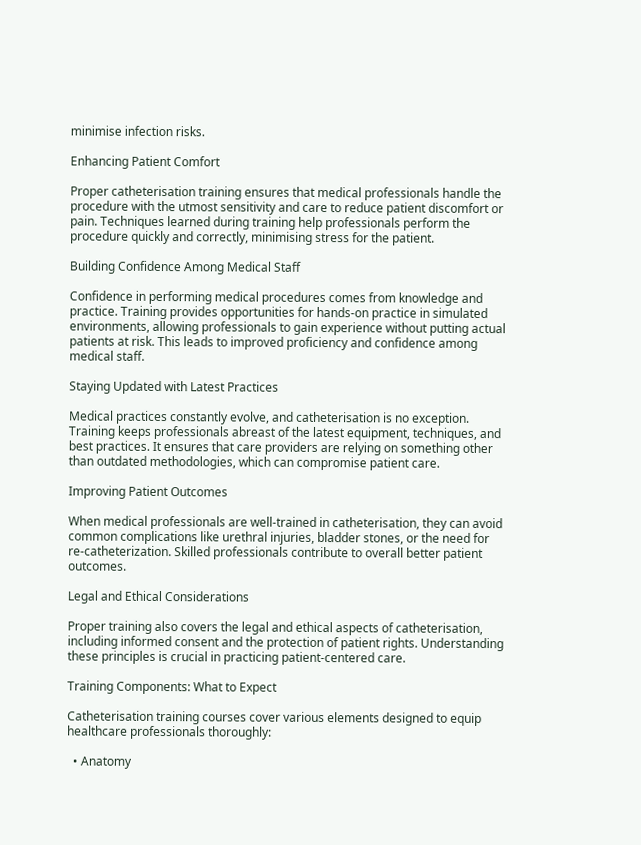minimise infection risks.

Enhancing Patient Comfort

Proper catheterisation training ensures that medical professionals handle the procedure with the utmost sensitivity and care to reduce patient discomfort or pain. Techniques learned during training help professionals perform the procedure quickly and correctly, minimising stress for the patient.

Building Confidence Among Medical Staff

Confidence in performing medical procedures comes from knowledge and practice. Training provides opportunities for hands-on practice in simulated environments, allowing professionals to gain experience without putting actual patients at risk. This leads to improved proficiency and confidence among medical staff.

Staying Updated with Latest Practices

Medical practices constantly evolve, and catheterisation is no exception. Training keeps professionals abreast of the latest equipment, techniques, and best practices. It ensures that care providers are relying on something other than outdated methodologies, which can compromise patient care.

Improving Patient Outcomes

When medical professionals are well-trained in catheterisation, they can avoid common complications like urethral injuries, bladder stones, or the need for re-catheterization. Skilled professionals contribute to overall better patient outcomes.

Legal and Ethical Considerations

Proper training also covers the legal and ethical aspects of catheterisation, including informed consent and the protection of patient rights. Understanding these principles is crucial in practicing patient-centered care.

Training Components: What to Expect

Catheterisation training courses cover various elements designed to equip healthcare professionals thoroughly:

  • Anatomy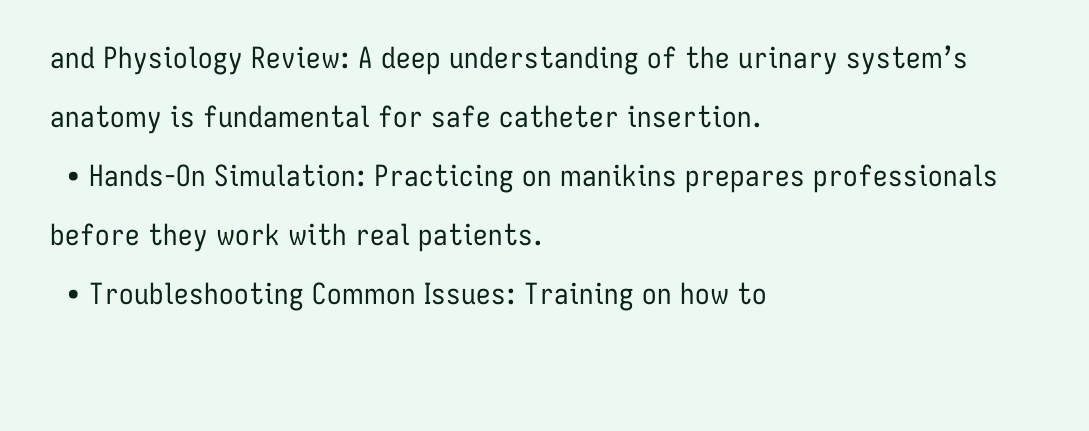and Physiology Review: A deep understanding of the urinary system’s anatomy is fundamental for safe catheter insertion.
  • Hands-On Simulation: Practicing on manikins prepares professionals before they work with real patients.
  • Troubleshooting Common Issues: Training on how to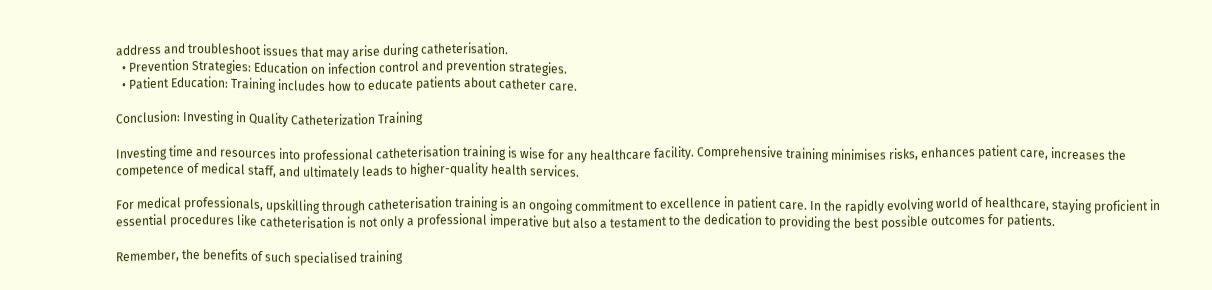address and troubleshoot issues that may arise during catheterisation.
  • Prevention Strategies: Education on infection control and prevention strategies.
  • Patient Education: Training includes how to educate patients about catheter care.

Conclusion: Investing in Quality Catheterization Training

Investing time and resources into professional catheterisation training is wise for any healthcare facility. Comprehensive training minimises risks, enhances patient care, increases the competence of medical staff, and ultimately leads to higher-quality health services.

For medical professionals, upskilling through catheterisation training is an ongoing commitment to excellence in patient care. In the rapidly evolving world of healthcare, staying proficient in essential procedures like catheterisation is not only a professional imperative but also a testament to the dedication to providing the best possible outcomes for patients.

Remember, the benefits of such specialised training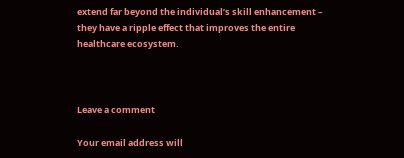extend far beyond the individual’s skill enhancement – they have a ripple effect that improves the entire healthcare ecosystem.



Leave a comment

Your email address will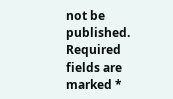not be published. Required fields are marked *